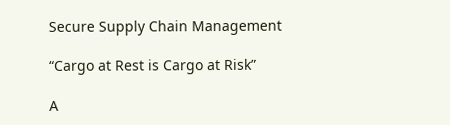Secure Supply Chain Management

“Cargo at Rest is Cargo at Risk”

A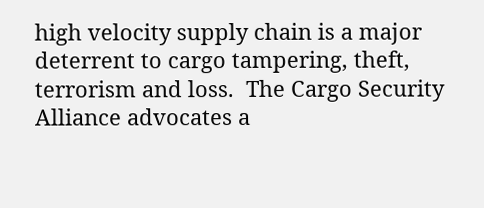high velocity supply chain is a major deterrent to cargo tampering, theft, terrorism and loss.  The Cargo Security Alliance advocates a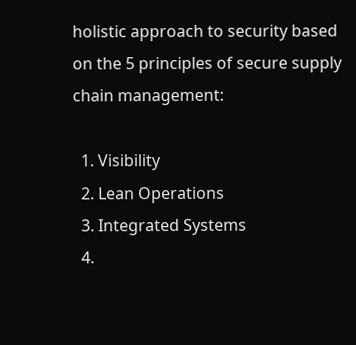holistic approach to security based on the 5 principles of secure supply chain management:

  1. Visibility
  2. Lean Operations
  3. Integrated Systems
  4.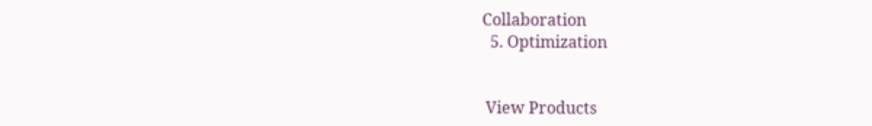Collaboration
  5. Optimization


 View Products